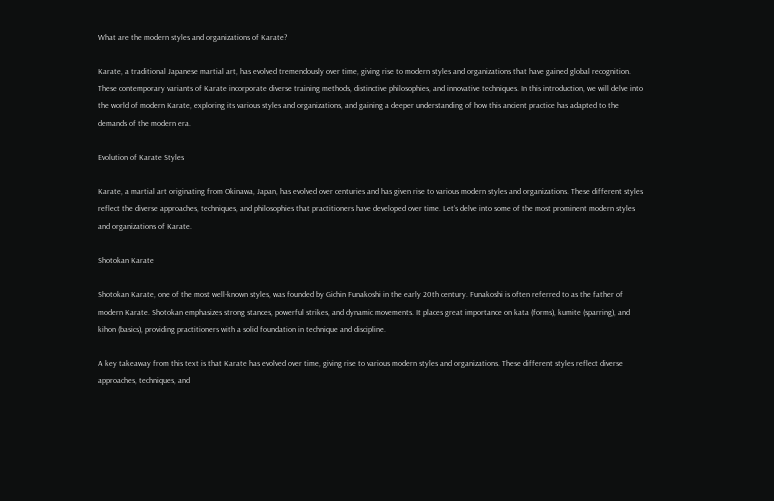What are the modern styles and organizations of Karate?

Karate, a traditional Japanese martial art, has evolved tremendously over time, giving rise to modern styles and organizations that have gained global recognition. These contemporary variants of Karate incorporate diverse training methods, distinctive philosophies, and innovative techniques. In this introduction, we will delve into the world of modern Karate, exploring its various styles and organizations, and gaining a deeper understanding of how this ancient practice has adapted to the demands of the modern era.

Evolution of Karate Styles

Karate, a martial art originating from Okinawa, Japan, has evolved over centuries and has given rise to various modern styles and organizations. These different styles reflect the diverse approaches, techniques, and philosophies that practitioners have developed over time. Let’s delve into some of the most prominent modern styles and organizations of Karate.

Shotokan Karate

Shotokan Karate, one of the most well-known styles, was founded by Gichin Funakoshi in the early 20th century. Funakoshi is often referred to as the father of modern Karate. Shotokan emphasizes strong stances, powerful strikes, and dynamic movements. It places great importance on kata (forms), kumite (sparring), and kihon (basics), providing practitioners with a solid foundation in technique and discipline.

A key takeaway from this text is that Karate has evolved over time, giving rise to various modern styles and organizations. These different styles reflect diverse approaches, techniques, and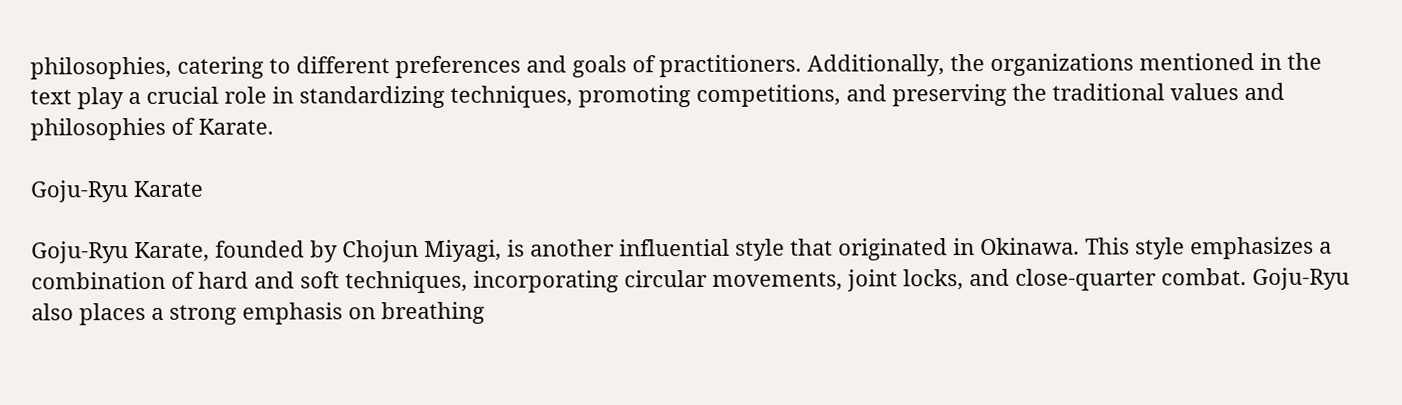philosophies, catering to different preferences and goals of practitioners. Additionally, the organizations mentioned in the text play a crucial role in standardizing techniques, promoting competitions, and preserving the traditional values and philosophies of Karate.

Goju-Ryu Karate

Goju-Ryu Karate, founded by Chojun Miyagi, is another influential style that originated in Okinawa. This style emphasizes a combination of hard and soft techniques, incorporating circular movements, joint locks, and close-quarter combat. Goju-Ryu also places a strong emphasis on breathing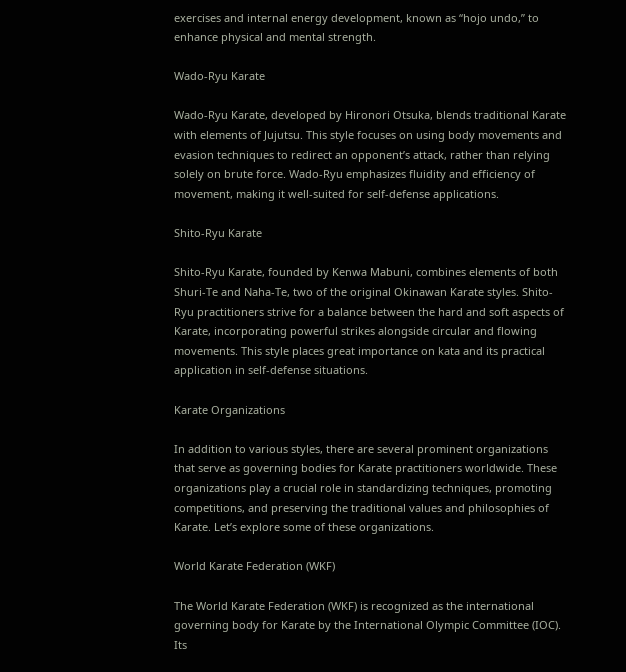exercises and internal energy development, known as “hojo undo,” to enhance physical and mental strength.

Wado-Ryu Karate

Wado-Ryu Karate, developed by Hironori Otsuka, blends traditional Karate with elements of Jujutsu. This style focuses on using body movements and evasion techniques to redirect an opponent’s attack, rather than relying solely on brute force. Wado-Ryu emphasizes fluidity and efficiency of movement, making it well-suited for self-defense applications.

Shito-Ryu Karate

Shito-Ryu Karate, founded by Kenwa Mabuni, combines elements of both Shuri-Te and Naha-Te, two of the original Okinawan Karate styles. Shito-Ryu practitioners strive for a balance between the hard and soft aspects of Karate, incorporating powerful strikes alongside circular and flowing movements. This style places great importance on kata and its practical application in self-defense situations.

Karate Organizations

In addition to various styles, there are several prominent organizations that serve as governing bodies for Karate practitioners worldwide. These organizations play a crucial role in standardizing techniques, promoting competitions, and preserving the traditional values and philosophies of Karate. Let’s explore some of these organizations.

World Karate Federation (WKF)

The World Karate Federation (WKF) is recognized as the international governing body for Karate by the International Olympic Committee (IOC). Its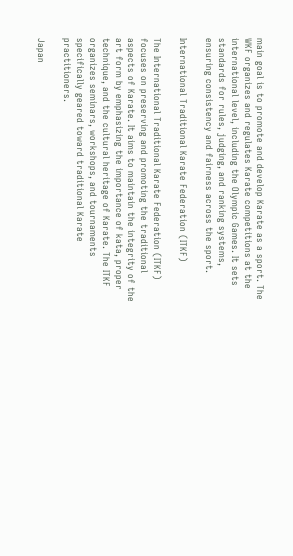main goal is to promote and develop Karate as a sport. The WKF organizes and regulates Karate competitions at the international level, including the Olympic Games. It sets standards for rules, judging, and ranking systems, ensuring consistency and fairness across the sport.

International Traditional Karate Federation (ITKF)

The International Traditional Karate Federation (ITKF) focuses on preserving and promoting the traditional aspects of Karate. It aims to maintain the integrity of the art form by emphasizing the importance of kata, proper technique, and the cultural heritage of Karate. The ITKF organizes seminars, workshops, and tournaments specifically geared toward traditional Karate practitioners.

Japan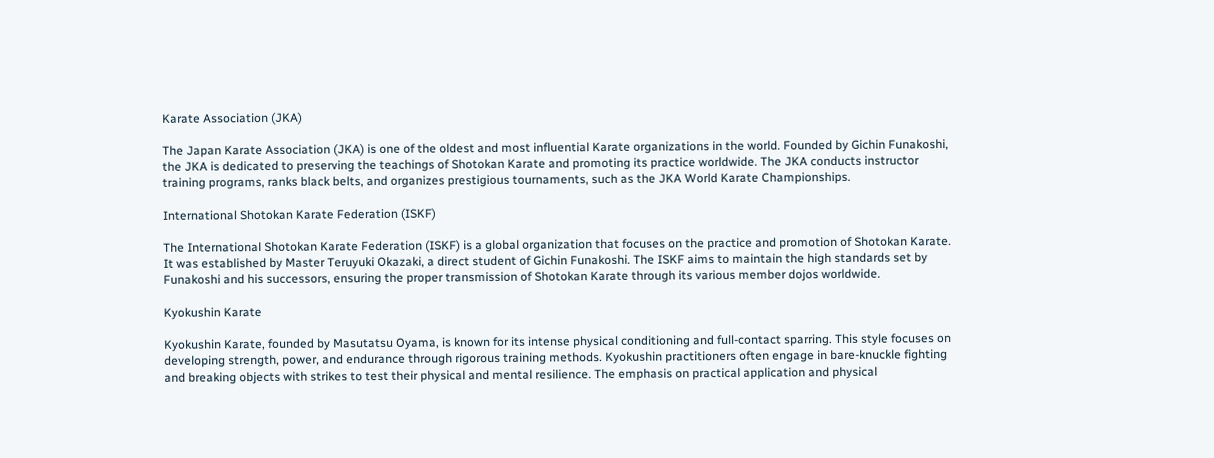Karate Association (JKA)

The Japan Karate Association (JKA) is one of the oldest and most influential Karate organizations in the world. Founded by Gichin Funakoshi, the JKA is dedicated to preserving the teachings of Shotokan Karate and promoting its practice worldwide. The JKA conducts instructor training programs, ranks black belts, and organizes prestigious tournaments, such as the JKA World Karate Championships.

International Shotokan Karate Federation (ISKF)

The International Shotokan Karate Federation (ISKF) is a global organization that focuses on the practice and promotion of Shotokan Karate. It was established by Master Teruyuki Okazaki, a direct student of Gichin Funakoshi. The ISKF aims to maintain the high standards set by Funakoshi and his successors, ensuring the proper transmission of Shotokan Karate through its various member dojos worldwide.

Kyokushin Karate

Kyokushin Karate, founded by Masutatsu Oyama, is known for its intense physical conditioning and full-contact sparring. This style focuses on developing strength, power, and endurance through rigorous training methods. Kyokushin practitioners often engage in bare-knuckle fighting and breaking objects with strikes to test their physical and mental resilience. The emphasis on practical application and physical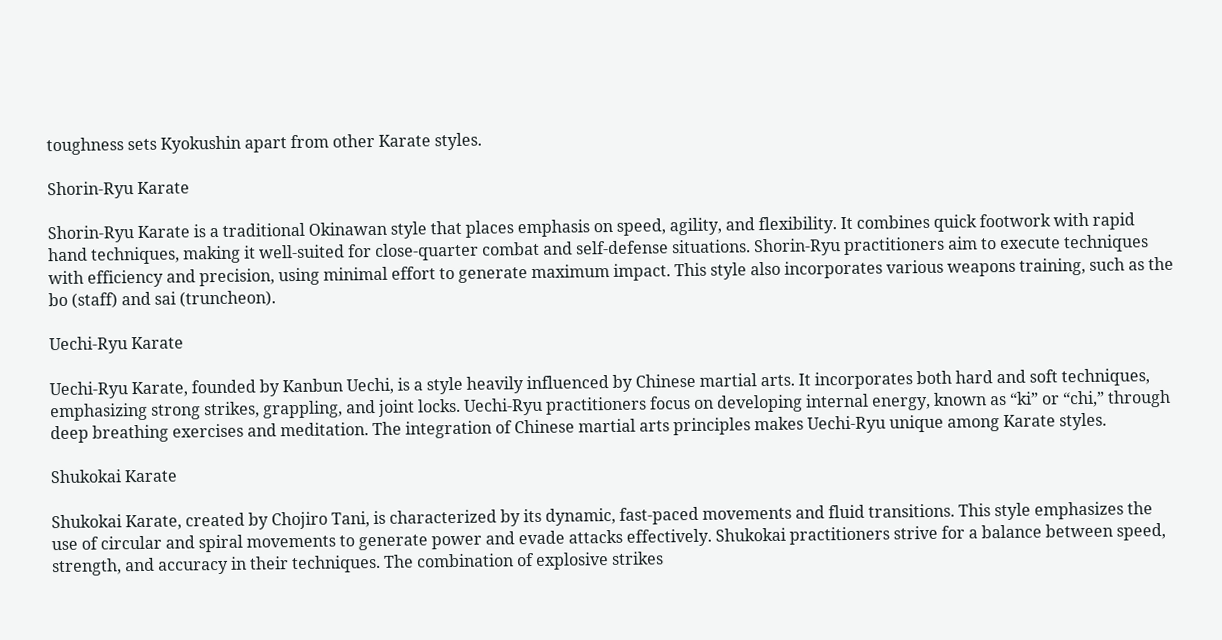toughness sets Kyokushin apart from other Karate styles.

Shorin-Ryu Karate

Shorin-Ryu Karate is a traditional Okinawan style that places emphasis on speed, agility, and flexibility. It combines quick footwork with rapid hand techniques, making it well-suited for close-quarter combat and self-defense situations. Shorin-Ryu practitioners aim to execute techniques with efficiency and precision, using minimal effort to generate maximum impact. This style also incorporates various weapons training, such as the bo (staff) and sai (truncheon).

Uechi-Ryu Karate

Uechi-Ryu Karate, founded by Kanbun Uechi, is a style heavily influenced by Chinese martial arts. It incorporates both hard and soft techniques, emphasizing strong strikes, grappling, and joint locks. Uechi-Ryu practitioners focus on developing internal energy, known as “ki” or “chi,” through deep breathing exercises and meditation. The integration of Chinese martial arts principles makes Uechi-Ryu unique among Karate styles.

Shukokai Karate

Shukokai Karate, created by Chojiro Tani, is characterized by its dynamic, fast-paced movements and fluid transitions. This style emphasizes the use of circular and spiral movements to generate power and evade attacks effectively. Shukokai practitioners strive for a balance between speed, strength, and accuracy in their techniques. The combination of explosive strikes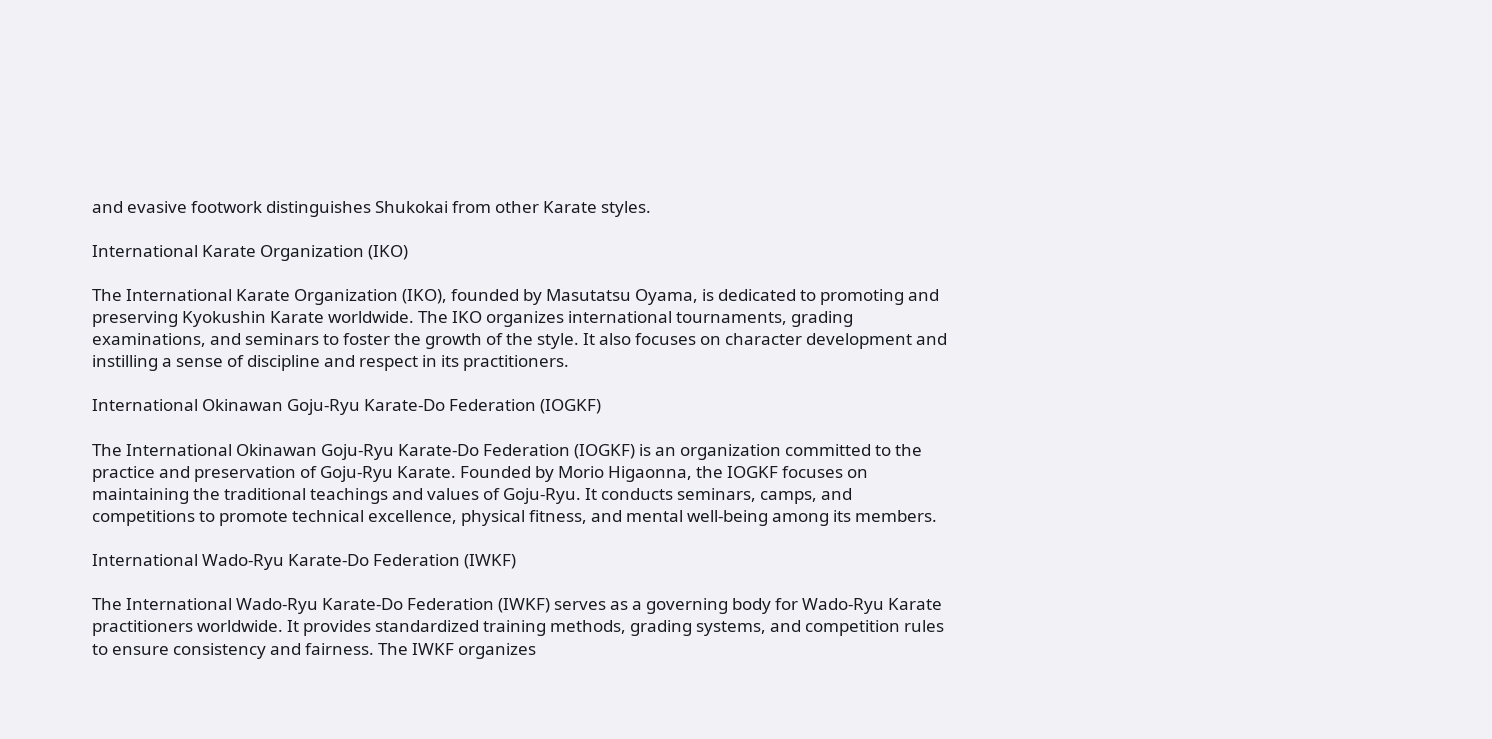and evasive footwork distinguishes Shukokai from other Karate styles.

International Karate Organization (IKO)

The International Karate Organization (IKO), founded by Masutatsu Oyama, is dedicated to promoting and preserving Kyokushin Karate worldwide. The IKO organizes international tournaments, grading examinations, and seminars to foster the growth of the style. It also focuses on character development and instilling a sense of discipline and respect in its practitioners.

International Okinawan Goju-Ryu Karate-Do Federation (IOGKF)

The International Okinawan Goju-Ryu Karate-Do Federation (IOGKF) is an organization committed to the practice and preservation of Goju-Ryu Karate. Founded by Morio Higaonna, the IOGKF focuses on maintaining the traditional teachings and values of Goju-Ryu. It conducts seminars, camps, and competitions to promote technical excellence, physical fitness, and mental well-being among its members.

International Wado-Ryu Karate-Do Federation (IWKF)

The International Wado-Ryu Karate-Do Federation (IWKF) serves as a governing body for Wado-Ryu Karate practitioners worldwide. It provides standardized training methods, grading systems, and competition rules to ensure consistency and fairness. The IWKF organizes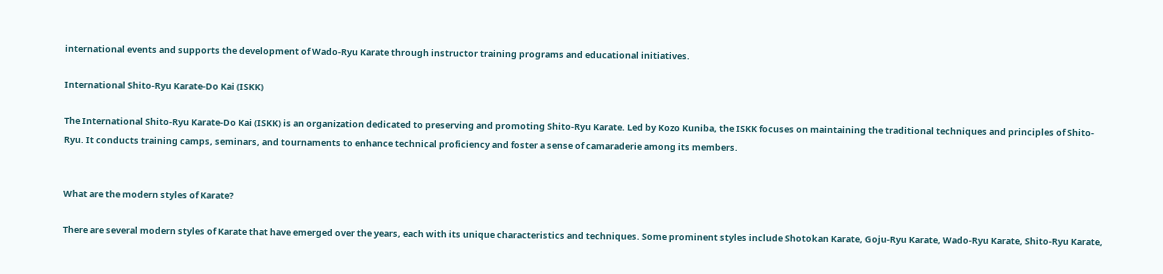international events and supports the development of Wado-Ryu Karate through instructor training programs and educational initiatives.

International Shito-Ryu Karate-Do Kai (ISKK)

The International Shito-Ryu Karate-Do Kai (ISKK) is an organization dedicated to preserving and promoting Shito-Ryu Karate. Led by Kozo Kuniba, the ISKK focuses on maintaining the traditional techniques and principles of Shito-Ryu. It conducts training camps, seminars, and tournaments to enhance technical proficiency and foster a sense of camaraderie among its members.


What are the modern styles of Karate?

There are several modern styles of Karate that have emerged over the years, each with its unique characteristics and techniques. Some prominent styles include Shotokan Karate, Goju-Ryu Karate, Wado-Ryu Karate, Shito-Ryu Karate,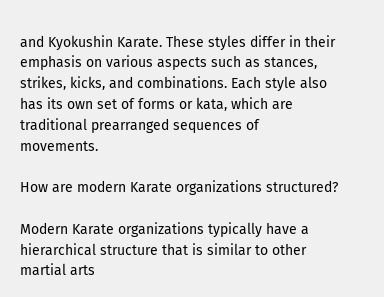and Kyokushin Karate. These styles differ in their emphasis on various aspects such as stances, strikes, kicks, and combinations. Each style also has its own set of forms or kata, which are traditional prearranged sequences of movements.

How are modern Karate organizations structured?

Modern Karate organizations typically have a hierarchical structure that is similar to other martial arts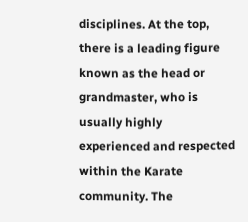disciplines. At the top, there is a leading figure known as the head or grandmaster, who is usually highly experienced and respected within the Karate community. The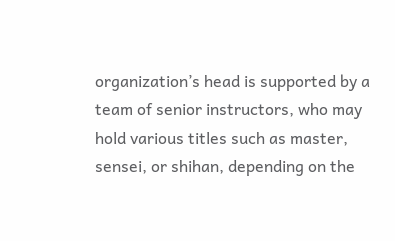organization’s head is supported by a team of senior instructors, who may hold various titles such as master, sensei, or shihan, depending on the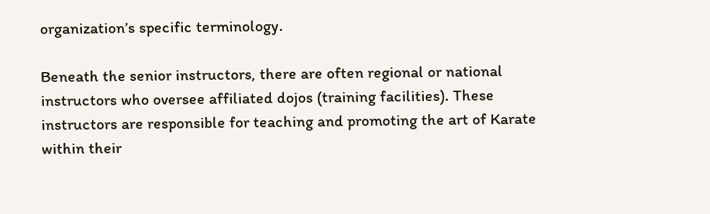organization’s specific terminology.

Beneath the senior instructors, there are often regional or national instructors who oversee affiliated dojos (training facilities). These instructors are responsible for teaching and promoting the art of Karate within their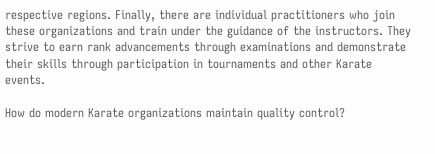respective regions. Finally, there are individual practitioners who join these organizations and train under the guidance of the instructors. They strive to earn rank advancements through examinations and demonstrate their skills through participation in tournaments and other Karate events.

How do modern Karate organizations maintain quality control?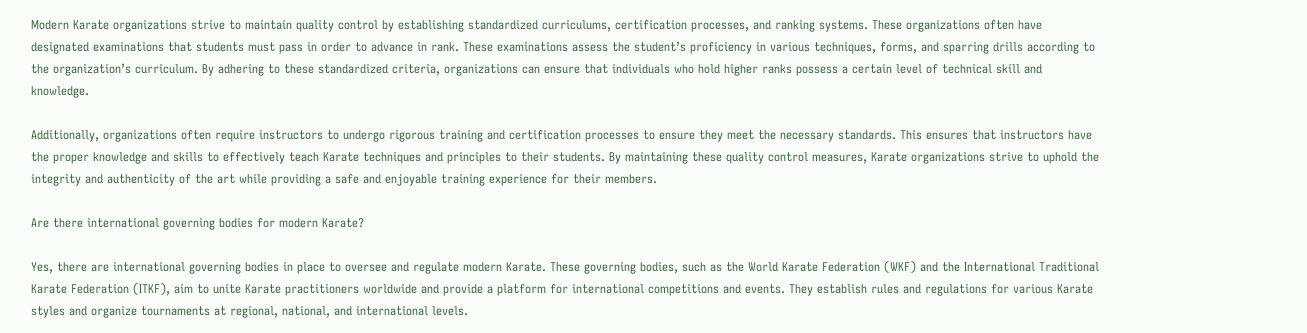Modern Karate organizations strive to maintain quality control by establishing standardized curriculums, certification processes, and ranking systems. These organizations often have designated examinations that students must pass in order to advance in rank. These examinations assess the student’s proficiency in various techniques, forms, and sparring drills according to the organization’s curriculum. By adhering to these standardized criteria, organizations can ensure that individuals who hold higher ranks possess a certain level of technical skill and knowledge.

Additionally, organizations often require instructors to undergo rigorous training and certification processes to ensure they meet the necessary standards. This ensures that instructors have the proper knowledge and skills to effectively teach Karate techniques and principles to their students. By maintaining these quality control measures, Karate organizations strive to uphold the integrity and authenticity of the art while providing a safe and enjoyable training experience for their members.

Are there international governing bodies for modern Karate?

Yes, there are international governing bodies in place to oversee and regulate modern Karate. These governing bodies, such as the World Karate Federation (WKF) and the International Traditional Karate Federation (ITKF), aim to unite Karate practitioners worldwide and provide a platform for international competitions and events. They establish rules and regulations for various Karate styles and organize tournaments at regional, national, and international levels.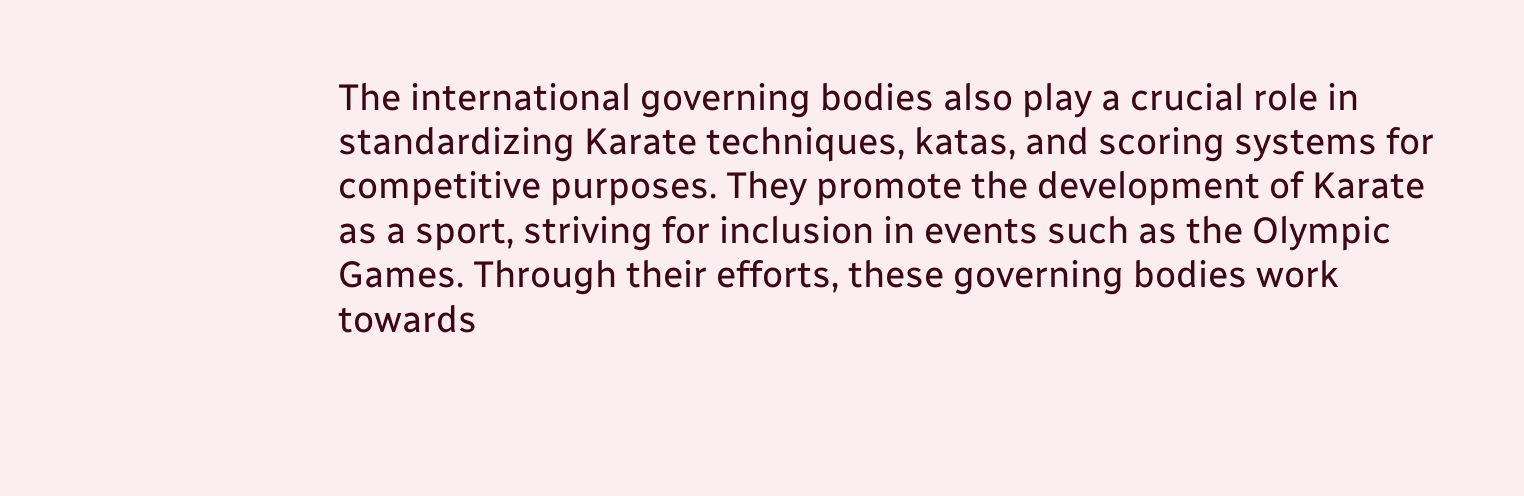The international governing bodies also play a crucial role in standardizing Karate techniques, katas, and scoring systems for competitive purposes. They promote the development of Karate as a sport, striving for inclusion in events such as the Olympic Games. Through their efforts, these governing bodies work towards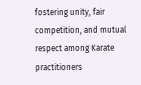fostering unity, fair competition, and mutual respect among Karate practitioners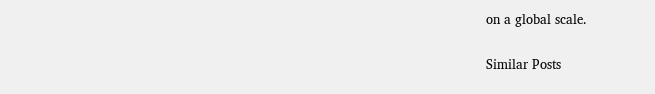on a global scale.

Similar Posts